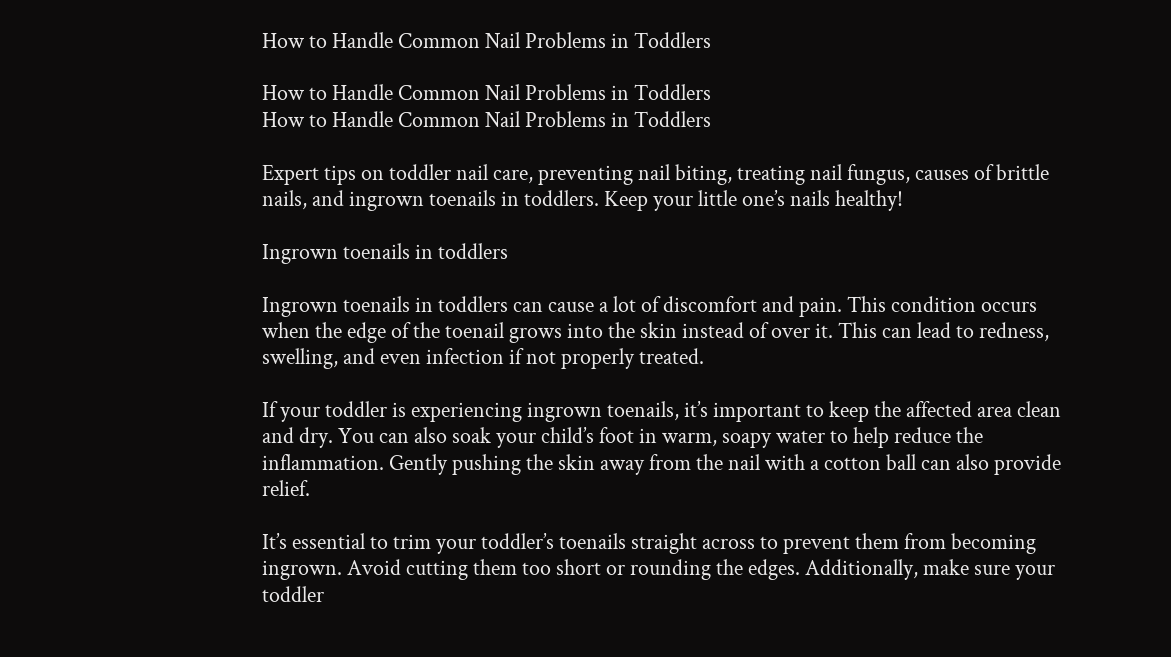How to Handle Common Nail Problems in Toddlers

How to Handle Common Nail Problems in Toddlers
How to Handle Common Nail Problems in Toddlers

Expert tips on toddler nail care, preventing nail biting, treating nail fungus, causes of brittle nails, and ingrown toenails in toddlers. Keep your little one’s nails healthy!

Ingrown toenails in toddlers

Ingrown toenails in toddlers can cause a lot of discomfort and pain. This condition occurs when the edge of the toenail grows into the skin instead of over it. This can lead to redness, swelling, and even infection if not properly treated.

If your toddler is experiencing ingrown toenails, it’s important to keep the affected area clean and dry. You can also soak your child’s foot in warm, soapy water to help reduce the inflammation. Gently pushing the skin away from the nail with a cotton ball can also provide relief.

It’s essential to trim your toddler’s toenails straight across to prevent them from becoming ingrown. Avoid cutting them too short or rounding the edges. Additionally, make sure your toddler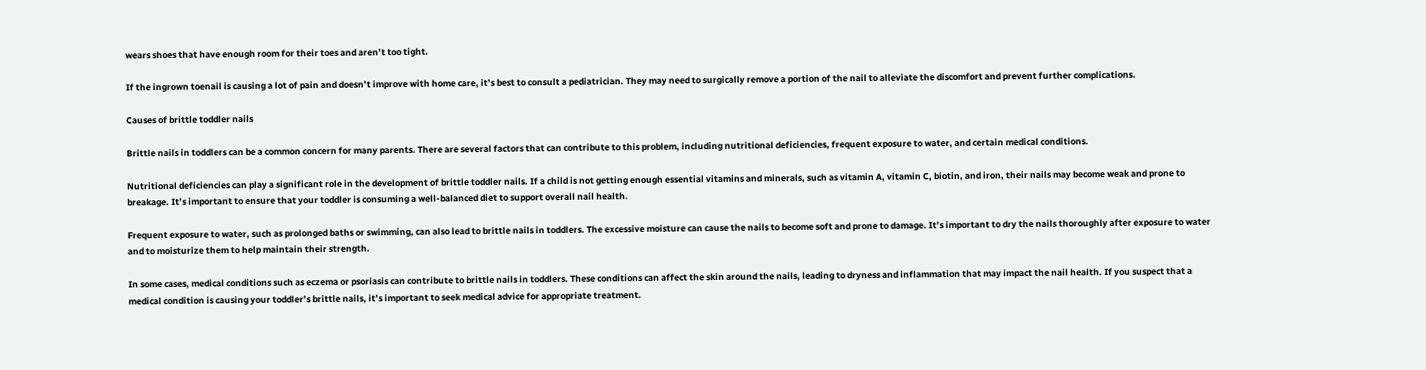wears shoes that have enough room for their toes and aren’t too tight.

If the ingrown toenail is causing a lot of pain and doesn’t improve with home care, it’s best to consult a pediatrician. They may need to surgically remove a portion of the nail to alleviate the discomfort and prevent further complications.

Causes of brittle toddler nails

Brittle nails in toddlers can be a common concern for many parents. There are several factors that can contribute to this problem, including nutritional deficiencies, frequent exposure to water, and certain medical conditions.

Nutritional deficiencies can play a significant role in the development of brittle toddler nails. If a child is not getting enough essential vitamins and minerals, such as vitamin A, vitamin C, biotin, and iron, their nails may become weak and prone to breakage. It’s important to ensure that your toddler is consuming a well-balanced diet to support overall nail health.

Frequent exposure to water, such as prolonged baths or swimming, can also lead to brittle nails in toddlers. The excessive moisture can cause the nails to become soft and prone to damage. It’s important to dry the nails thoroughly after exposure to water and to moisturize them to help maintain their strength.

In some cases, medical conditions such as eczema or psoriasis can contribute to brittle nails in toddlers. These conditions can affect the skin around the nails, leading to dryness and inflammation that may impact the nail health. If you suspect that a medical condition is causing your toddler’s brittle nails, it’s important to seek medical advice for appropriate treatment.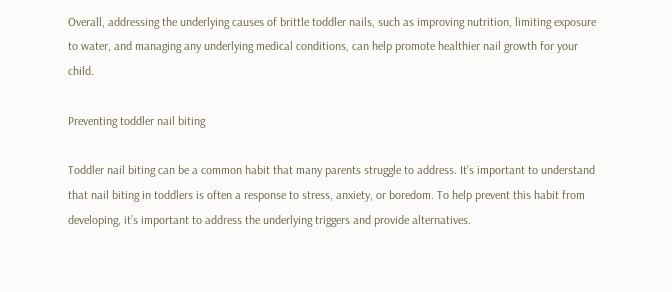Overall, addressing the underlying causes of brittle toddler nails, such as improving nutrition, limiting exposure to water, and managing any underlying medical conditions, can help promote healthier nail growth for your child.

Preventing toddler nail biting

Toddler nail biting can be a common habit that many parents struggle to address. It’s important to understand that nail biting in toddlers is often a response to stress, anxiety, or boredom. To help prevent this habit from developing, it’s important to address the underlying triggers and provide alternatives.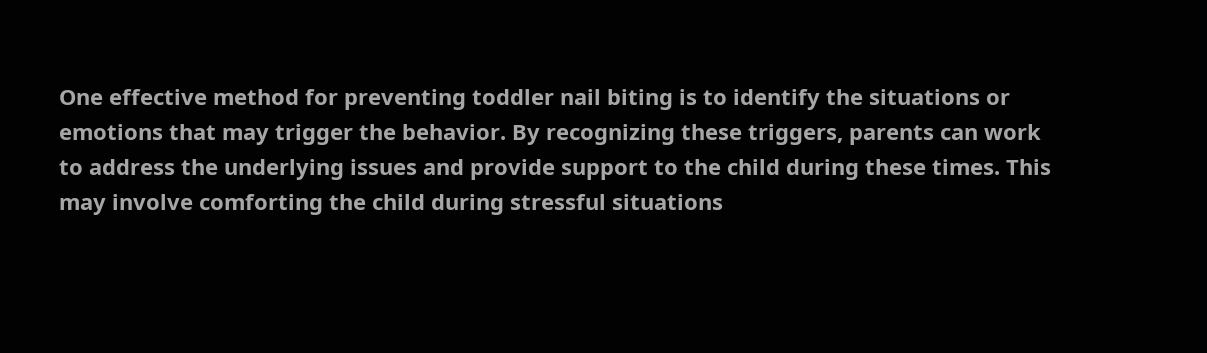One effective method for preventing toddler nail biting is to identify the situations or emotions that may trigger the behavior. By recognizing these triggers, parents can work to address the underlying issues and provide support to the child during these times. This may involve comforting the child during stressful situations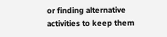or finding alternative activities to keep them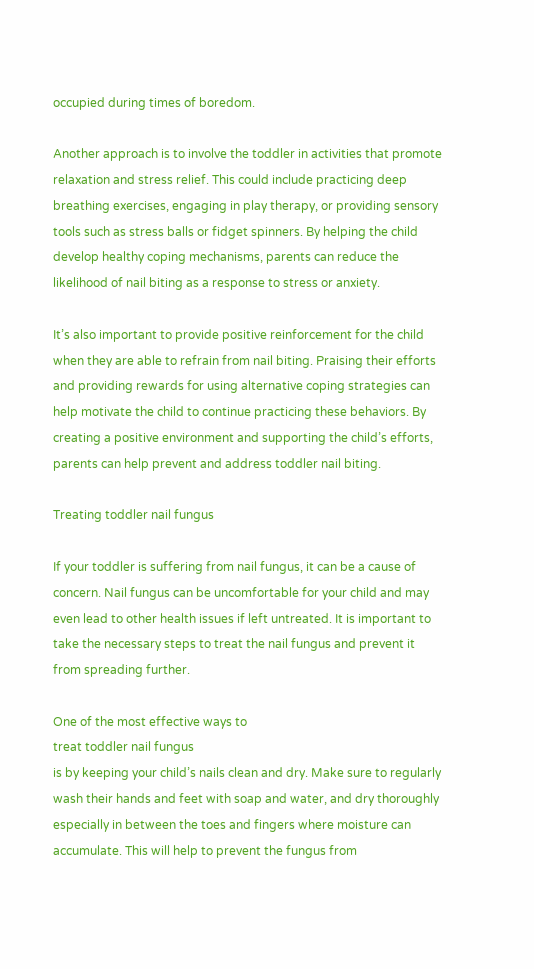occupied during times of boredom.

Another approach is to involve the toddler in activities that promote relaxation and stress relief. This could include practicing deep breathing exercises, engaging in play therapy, or providing sensory tools such as stress balls or fidget spinners. By helping the child develop healthy coping mechanisms, parents can reduce the likelihood of nail biting as a response to stress or anxiety.

It’s also important to provide positive reinforcement for the child when they are able to refrain from nail biting. Praising their efforts and providing rewards for using alternative coping strategies can help motivate the child to continue practicing these behaviors. By creating a positive environment and supporting the child’s efforts, parents can help prevent and address toddler nail biting.

Treating toddler nail fungus

If your toddler is suffering from nail fungus, it can be a cause of concern. Nail fungus can be uncomfortable for your child and may even lead to other health issues if left untreated. It is important to take the necessary steps to treat the nail fungus and prevent it from spreading further.

One of the most effective ways to
treat toddler nail fungus
is by keeping your child’s nails clean and dry. Make sure to regularly wash their hands and feet with soap and water, and dry thoroughly especially in between the toes and fingers where moisture can accumulate. This will help to prevent the fungus from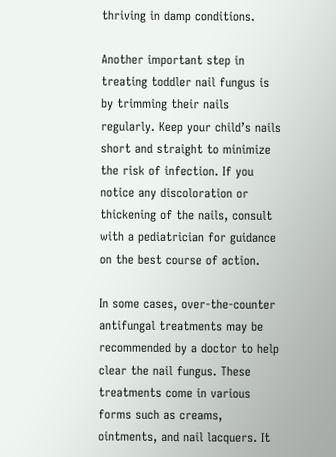thriving in damp conditions.

Another important step in treating toddler nail fungus is by trimming their nails regularly. Keep your child’s nails short and straight to minimize the risk of infection. If you notice any discoloration or thickening of the nails, consult with a pediatrician for guidance on the best course of action.

In some cases, over-the-counter antifungal treatments may be recommended by a doctor to help clear the nail fungus. These treatments come in various forms such as creams, ointments, and nail lacquers. It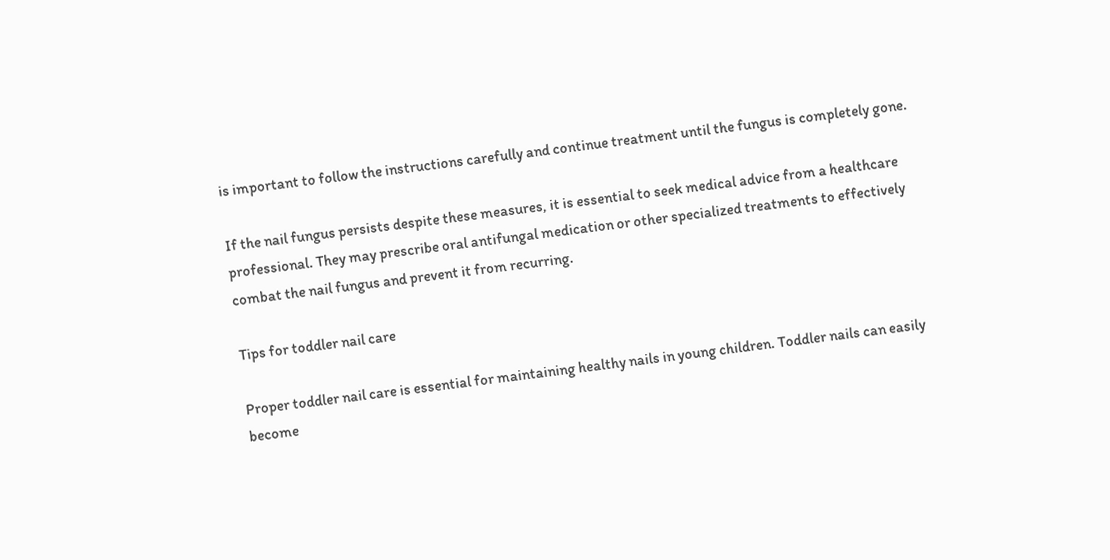is important to follow the instructions carefully and continue treatment until the fungus is completely gone.

If the nail fungus persists despite these measures, it is essential to seek medical advice from a healthcare professional. They may prescribe oral antifungal medication or other specialized treatments to effectively combat the nail fungus and prevent it from recurring.

Tips for toddler nail care

Proper toddler nail care is essential for maintaining healthy nails in young children. Toddler nails can easily become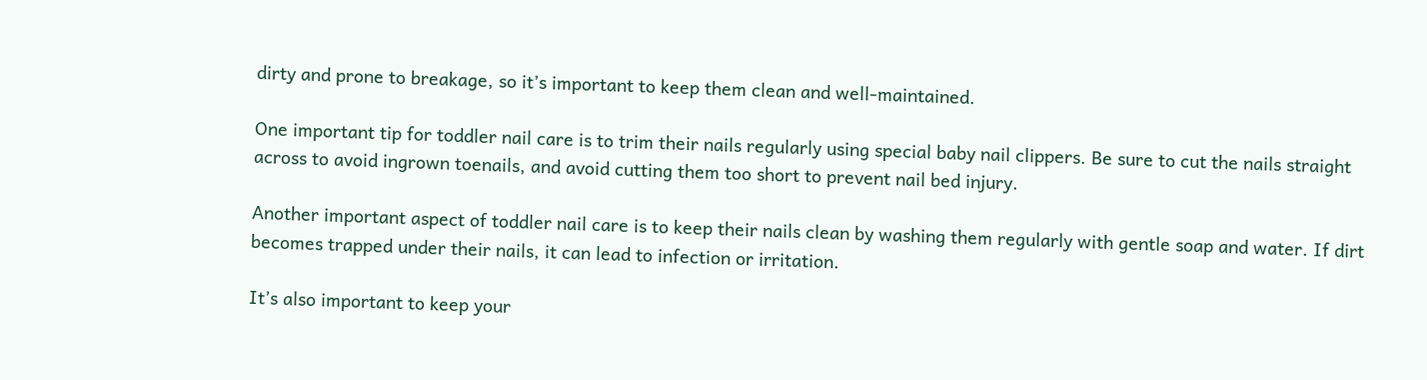dirty and prone to breakage, so it’s important to keep them clean and well-maintained.

One important tip for toddler nail care is to trim their nails regularly using special baby nail clippers. Be sure to cut the nails straight across to avoid ingrown toenails, and avoid cutting them too short to prevent nail bed injury.

Another important aspect of toddler nail care is to keep their nails clean by washing them regularly with gentle soap and water. If dirt becomes trapped under their nails, it can lead to infection or irritation.

It’s also important to keep your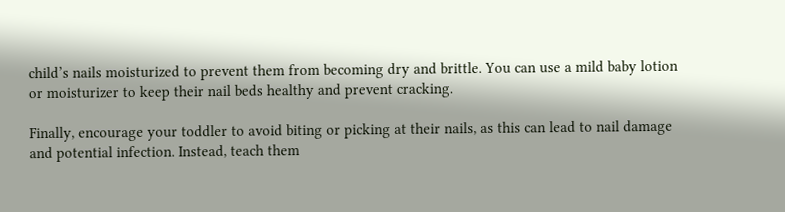child’s nails moisturized to prevent them from becoming dry and brittle. You can use a mild baby lotion or moisturizer to keep their nail beds healthy and prevent cracking.

Finally, encourage your toddler to avoid biting or picking at their nails, as this can lead to nail damage and potential infection. Instead, teach them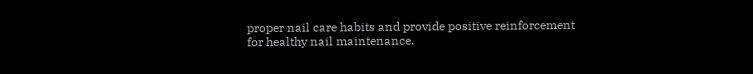proper nail care habits and provide positive reinforcement for healthy nail maintenance.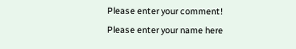Please enter your comment!
Please enter your name here